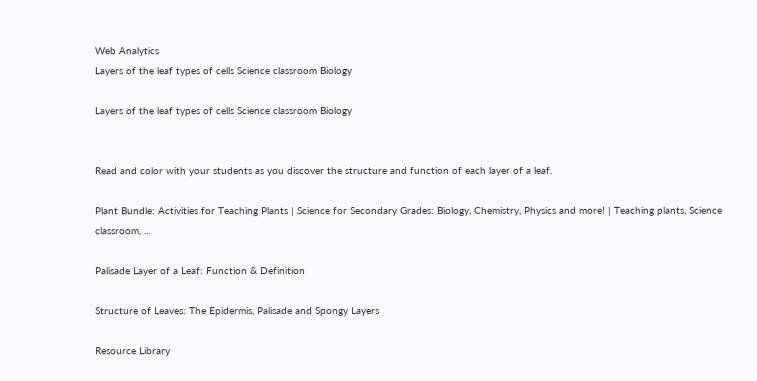Web Analytics
Layers of the leaf types of cells Science classroom Biology

Layers of the leaf types of cells Science classroom Biology


Read and color with your students as you discover the structure and function of each layer of a leaf.

Plant Bundle: Activities for Teaching Plants | Science for Secondary Grades: Biology, Chemistry, Physics and more! | Teaching plants, Science classroom, ...

Palisade Layer of a Leaf: Function & Definition

Structure of Leaves: The Epidermis, Palisade and Spongy Layers

Resource Library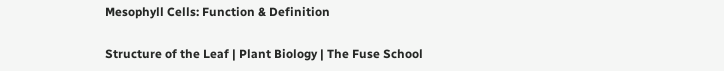Mesophyll Cells: Function & Definition

Structure of the Leaf | Plant Biology | The Fuse School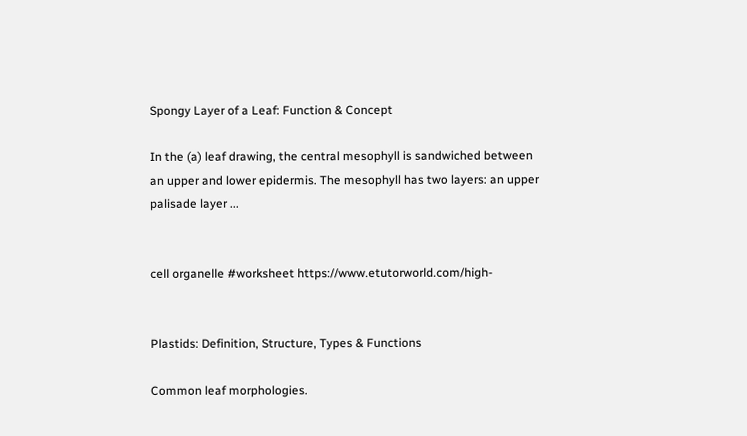Spongy Layer of a Leaf: Function & Concept

In the (a) leaf drawing, the central mesophyll is sandwiched between an upper and lower epidermis. The mesophyll has two layers: an upper palisade layer ...


cell organelle #worksheet https://www.etutorworld.com/high-


Plastids: Definition, Structure, Types & Functions

Common leaf morphologies.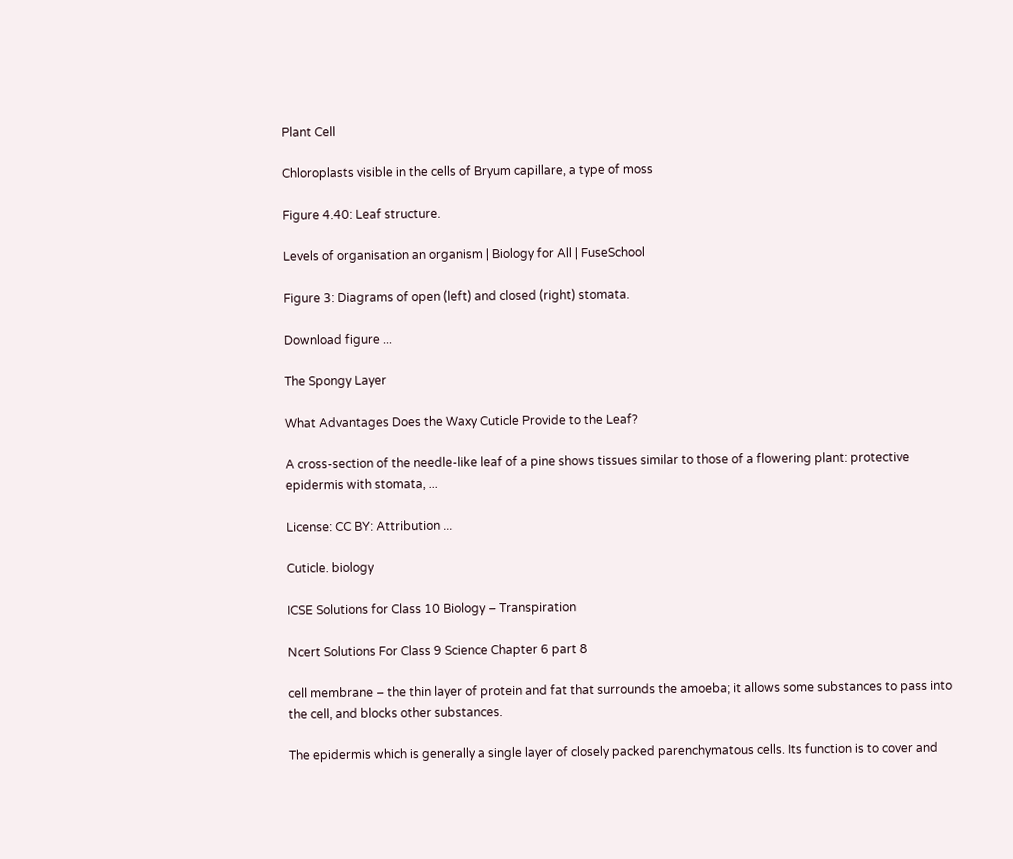Plant Cell

Chloroplasts visible in the cells of Bryum capillare, a type of moss

Figure 4.40: Leaf structure.

Levels of organisation an organism | Biology for All | FuseSchool

Figure 3: Diagrams of open (left) and closed (right) stomata.

Download figure ...

The Spongy Layer

What Advantages Does the Waxy Cuticle Provide to the Leaf?

A cross-section of the needle-like leaf of a pine shows tissues similar to those of a flowering plant: protective epidermis with stomata, ...

License: CC BY: Attribution ...

Cuticle. biology

ICSE Solutions for Class 10 Biology – Transpiration

Ncert Solutions For Class 9 Science Chapter 6 part 8

cell membrane – the thin layer of protein and fat that surrounds the amoeba; it allows some substances to pass into the cell, and blocks other substances.

The epidermis which is generally a single layer of closely packed parenchymatous cells. Its function is to cover and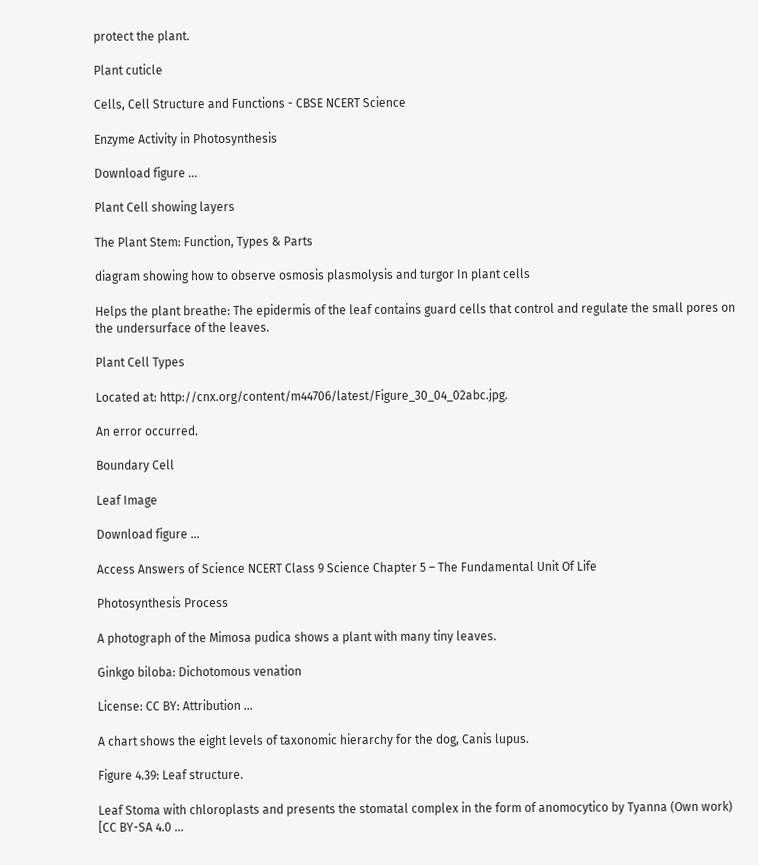protect the plant.

Plant cuticle

Cells, Cell Structure and Functions - CBSE NCERT Science

Enzyme Activity in Photosynthesis

Download figure ...

Plant Cell showing layers

The Plant Stem: Function, Types & Parts

diagram showing how to observe osmosis plasmolysis and turgor In plant cells

Helps the plant breathe: The epidermis of the leaf contains guard cells that control and regulate the small pores on the undersurface of the leaves.

Plant Cell Types

Located at: http://cnx.org/content/m44706/latest/Figure_30_04_02abc.jpg.

An error occurred.

Boundary Cell

Leaf Image

Download figure ...

Access Answers of Science NCERT Class 9 Science Chapter 5 – The Fundamental Unit Of Life

Photosynthesis Process

A photograph of the Mimosa pudica shows a plant with many tiny leaves.

Ginkgo biloba: Dichotomous venation

License: CC BY: Attribution ...

A chart shows the eight levels of taxonomic hierarchy for the dog, Canis lupus.

Figure 4.39: Leaf structure.

Leaf Stoma with chloroplasts and presents the stomatal complex in the form of anomocytico by Tyanna (Own work) [CC BY-SA 4.0 ...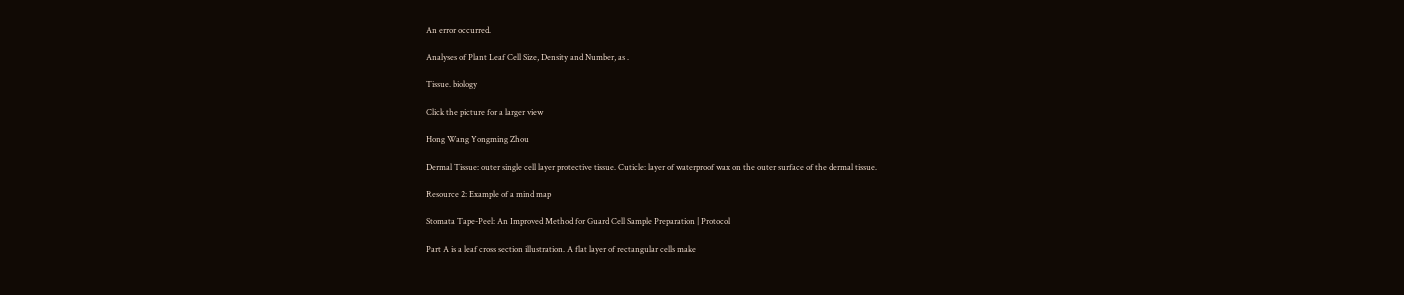An error occurred.

Analyses of Plant Leaf Cell Size, Density and Number, as .

Tissue. biology

Click the picture for a larger view

Hong Wang Yongming Zhou

Dermal Tissue: outer single cell layer protective tissue. Cuticle: layer of waterproof wax on the outer surface of the dermal tissue.

Resource 2: Example of a mind map

Stomata Tape-Peel: An Improved Method for Guard Cell Sample Preparation | Protocol

Part A is a leaf cross section illustration. A flat layer of rectangular cells make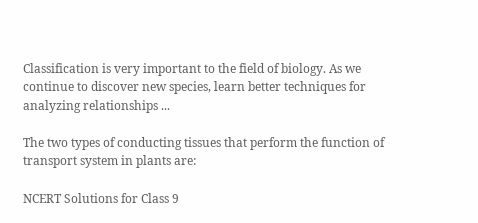Classification is very important to the field of biology. As we continue to discover new species, learn better techniques for analyzing relationships ...

The two types of conducting tissues that perform the function of transport system in plants are:

NCERT Solutions for Class 9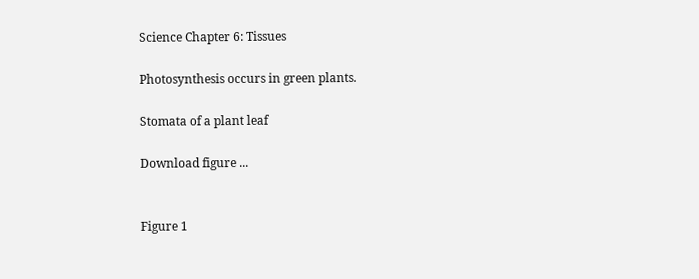Science Chapter 6: Tissues

Photosynthesis occurs in green plants.

Stomata of a plant leaf

Download figure ...


Figure 1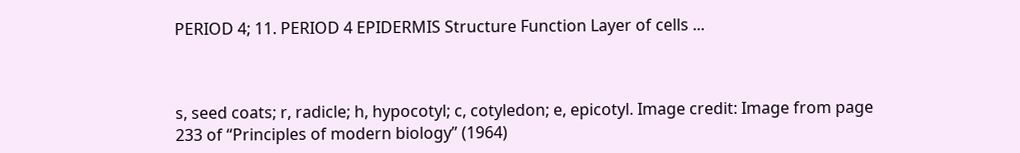PERIOD 4; 11. PERIOD 4 EPIDERMIS Structure Function Layer of cells ...



s, seed coats; r, radicle; h, hypocotyl; c, cotyledon; e, epicotyl. Image credit: Image from page 233 of “Principles of modern biology” (1964)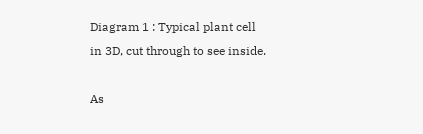Diagram 1 : Typical plant cell in 3D, cut through to see inside.

As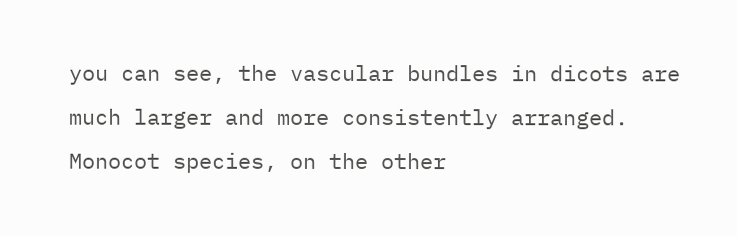you can see, the vascular bundles in dicots are much larger and more consistently arranged. Monocot species, on the other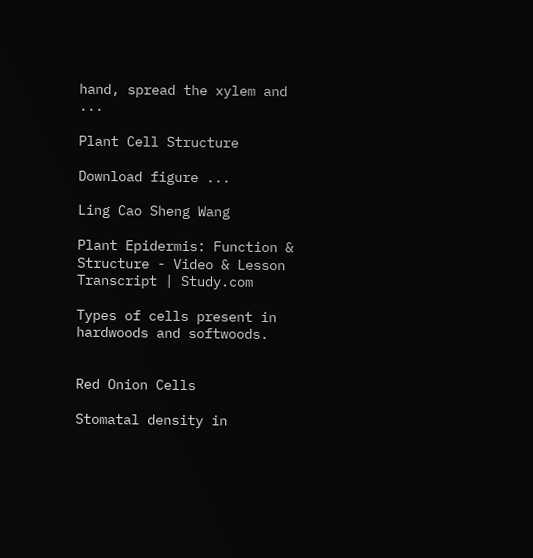hand, spread the xylem and ...

Plant Cell Structure

Download figure ...

Ling Cao Sheng Wang

Plant Epidermis: Function & Structure - Video & Lesson Transcript | Study.com

Types of cells present in hardwoods and softwoods.


Red Onion Cells

Stomatal density in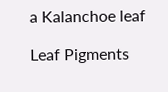a Kalanchoe leaf

Leaf Pigments